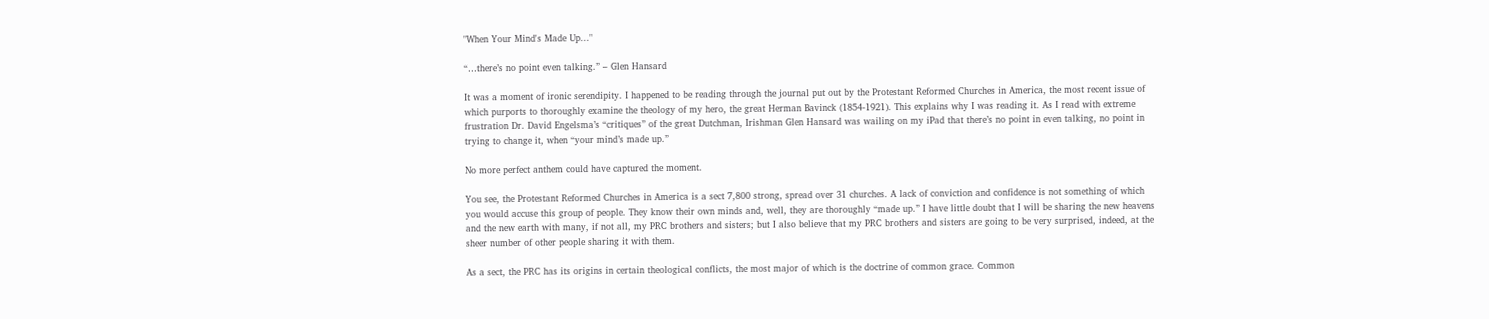"When Your Mind's Made Up..."

“…there’s no point even talking.” – Glen Hansard

It was a moment of ironic serendipity. I happened to be reading through the journal put out by the Protestant Reformed Churches in America, the most recent issue of which purports to thoroughly examine the theology of my hero, the great Herman Bavinck (1854-1921). This explains why I was reading it. As I read with extreme frustration Dr. David Engelsma’s “critiques” of the great Dutchman, Irishman Glen Hansard was wailing on my iPad that there’s no point in even talking, no point in trying to change it, when “your mind’s made up.”

No more perfect anthem could have captured the moment.

You see, the Protestant Reformed Churches in America is a sect 7,800 strong, spread over 31 churches. A lack of conviction and confidence is not something of which you would accuse this group of people. They know their own minds and, well, they are thoroughly “made up.” I have little doubt that I will be sharing the new heavens and the new earth with many, if not all, my PRC brothers and sisters; but I also believe that my PRC brothers and sisters are going to be very surprised, indeed, at the sheer number of other people sharing it with them.

As a sect, the PRC has its origins in certain theological conflicts, the most major of which is the doctrine of common grace. Common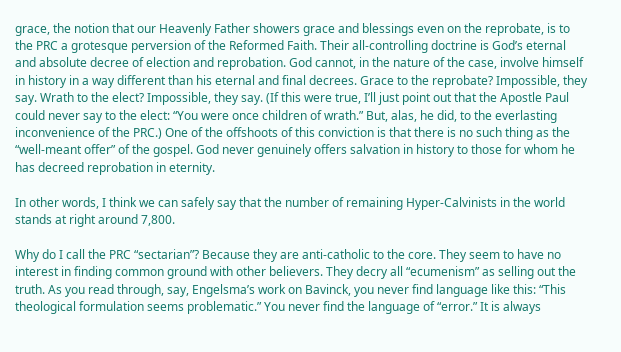grace, the notion that our Heavenly Father showers grace and blessings even on the reprobate, is to the PRC a grotesque perversion of the Reformed Faith. Their all-controlling doctrine is God’s eternal and absolute decree of election and reprobation. God cannot, in the nature of the case, involve himself in history in a way different than his eternal and final decrees. Grace to the reprobate? Impossible, they say. Wrath to the elect? Impossible, they say. (If this were true, I’ll just point out that the Apostle Paul could never say to the elect: “You were once children of wrath.” But, alas, he did, to the everlasting inconvenience of the PRC.) One of the offshoots of this conviction is that there is no such thing as the “well-meant offer” of the gospel. God never genuinely offers salvation in history to those for whom he has decreed reprobation in eternity.

In other words, I think we can safely say that the number of remaining Hyper-Calvinists in the world stands at right around 7,800.

Why do I call the PRC “sectarian”? Because they are anti-catholic to the core. They seem to have no interest in finding common ground with other believers. They decry all “ecumenism” as selling out the truth. As you read through, say, Engelsma’s work on Bavinck, you never find language like this: “This theological formulation seems problematic.” You never find the language of “error.” It is always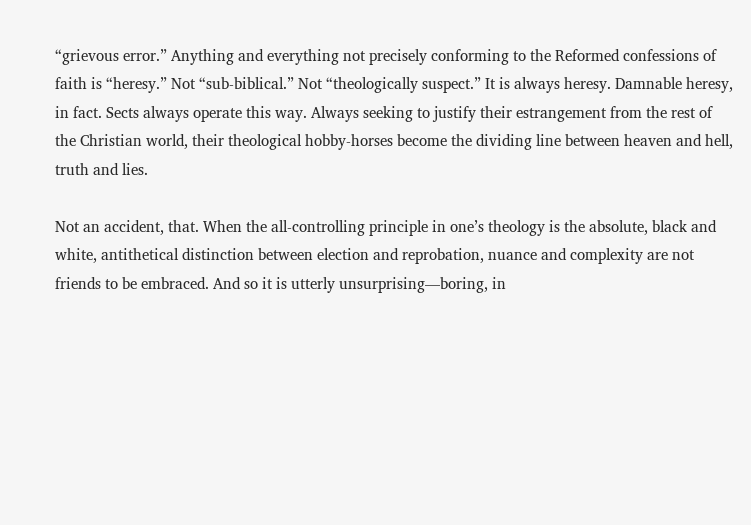“grievous error.” Anything and everything not precisely conforming to the Reformed confessions of faith is “heresy.” Not “sub-biblical.” Not “theologically suspect.” It is always heresy. Damnable heresy, in fact. Sects always operate this way. Always seeking to justify their estrangement from the rest of the Christian world, their theological hobby-horses become the dividing line between heaven and hell, truth and lies.

Not an accident, that. When the all-controlling principle in one’s theology is the absolute, black and white, antithetical distinction between election and reprobation, nuance and complexity are not friends to be embraced. And so it is utterly unsurprising—boring, in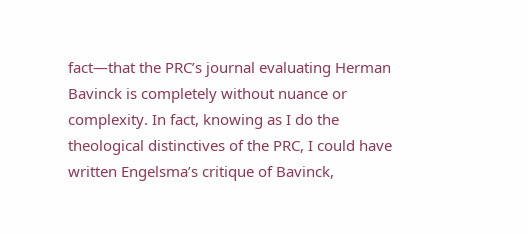fact—that the PRC’s journal evaluating Herman Bavinck is completely without nuance or complexity. In fact, knowing as I do the theological distinctives of the PRC, I could have written Engelsma’s critique of Bavinck,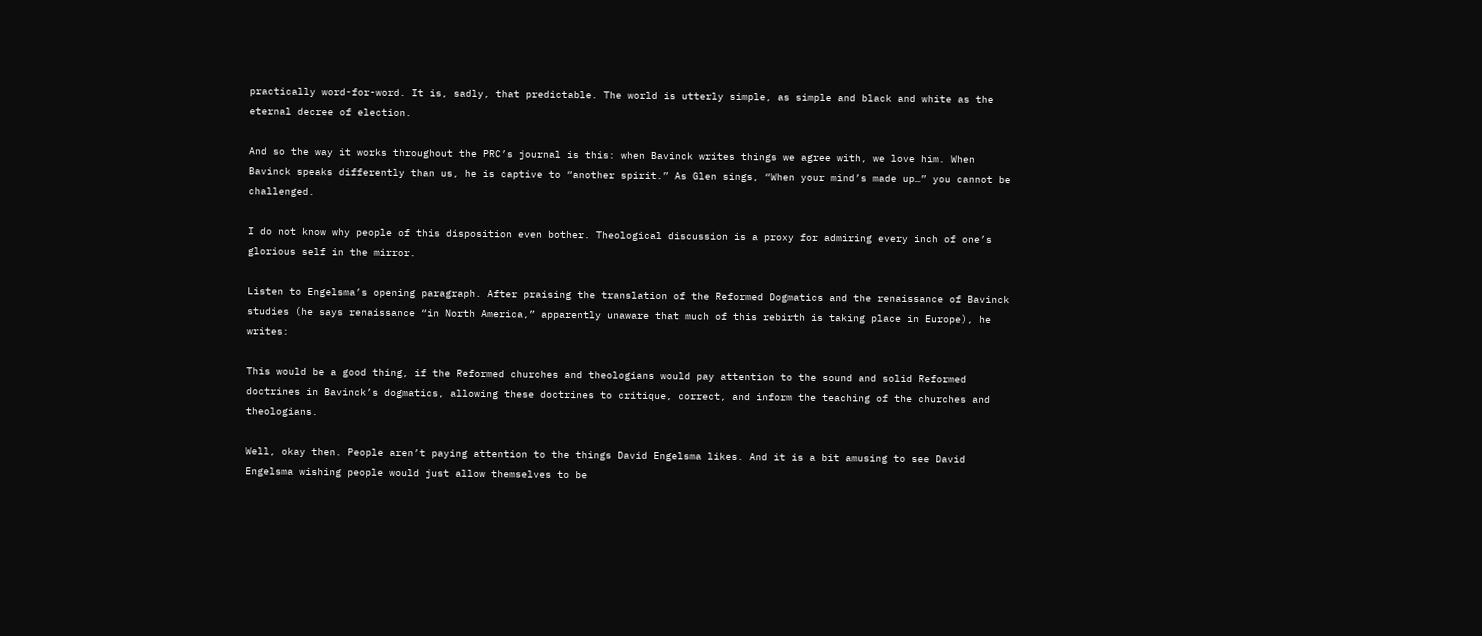practically word-for-word. It is, sadly, that predictable. The world is utterly simple, as simple and black and white as the eternal decree of election.

And so the way it works throughout the PRC’s journal is this: when Bavinck writes things we agree with, we love him. When Bavinck speaks differently than us, he is captive to “another spirit.” As Glen sings, “When your mind’s made up…” you cannot be challenged.

I do not know why people of this disposition even bother. Theological discussion is a proxy for admiring every inch of one’s glorious self in the mirror.

Listen to Engelsma’s opening paragraph. After praising the translation of the Reformed Dogmatics and the renaissance of Bavinck studies (he says renaissance “in North America,” apparently unaware that much of this rebirth is taking place in Europe), he writes:

This would be a good thing, if the Reformed churches and theologians would pay attention to the sound and solid Reformed doctrines in Bavinck’s dogmatics, allowing these doctrines to critique, correct, and inform the teaching of the churches and theologians.

Well, okay then. People aren’t paying attention to the things David Engelsma likes. And it is a bit amusing to see David Engelsma wishing people would just allow themselves to be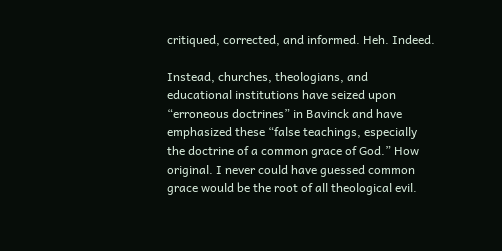critiqued, corrected, and informed. Heh. Indeed.

Instead, churches, theologians, and educational institutions have seized upon “erroneous doctrines” in Bavinck and have emphasized these “false teachings, especially the doctrine of a common grace of God.” How original. I never could have guessed common grace would be the root of all theological evil.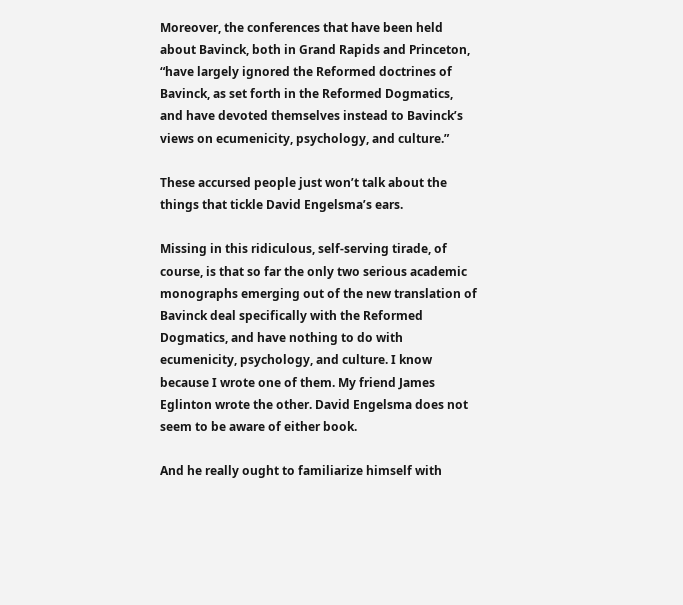Moreover, the conferences that have been held about Bavinck, both in Grand Rapids and Princeton, “have largely ignored the Reformed doctrines of Bavinck, as set forth in the Reformed Dogmatics, and have devoted themselves instead to Bavinck’s views on ecumenicity, psychology, and culture.”

These accursed people just won’t talk about the things that tickle David Engelsma’s ears.

Missing in this ridiculous, self-serving tirade, of course, is that so far the only two serious academic monographs emerging out of the new translation of Bavinck deal specifically with the Reformed Dogmatics, and have nothing to do with ecumenicity, psychology, and culture. I know because I wrote one of them. My friend James Eglinton wrote the other. David Engelsma does not seem to be aware of either book.

And he really ought to familiarize himself with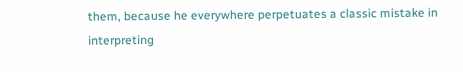them, because he everywhere perpetuates a classic mistake in interpreting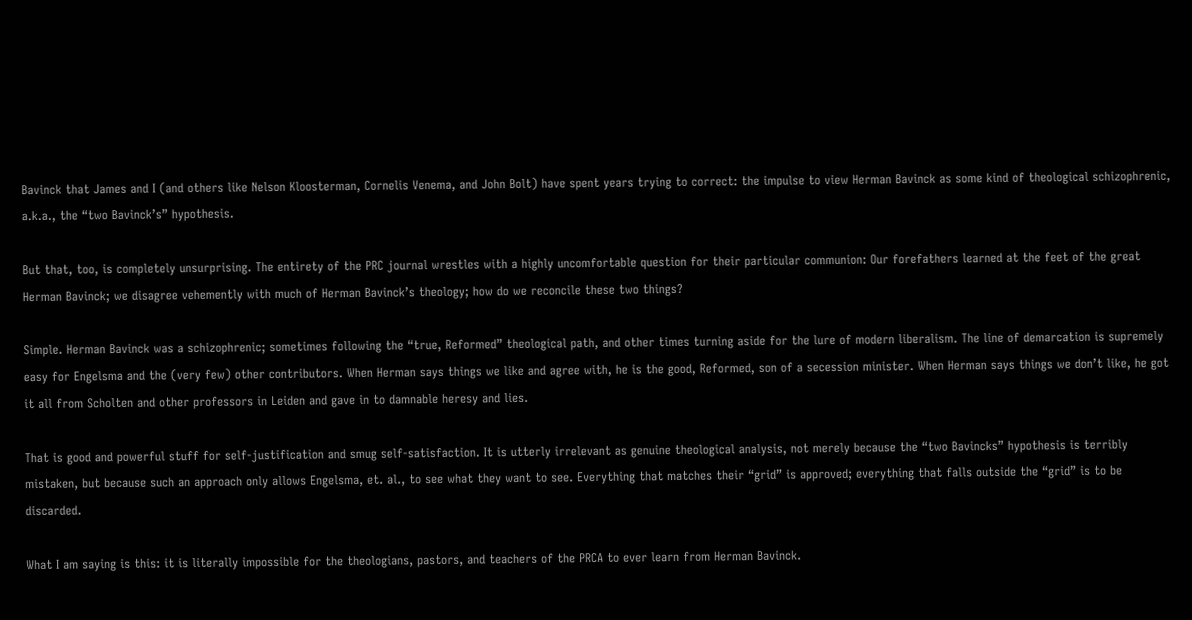Bavinck that James and I (and others like Nelson Kloosterman, Cornelis Venema, and John Bolt) have spent years trying to correct: the impulse to view Herman Bavinck as some kind of theological schizophrenic, a.k.a., the “two Bavinck’s” hypothesis.

But that, too, is completely unsurprising. The entirety of the PRC journal wrestles with a highly uncomfortable question for their particular communion: Our forefathers learned at the feet of the great Herman Bavinck; we disagree vehemently with much of Herman Bavinck’s theology; how do we reconcile these two things?

Simple. Herman Bavinck was a schizophrenic; sometimes following the “true, Reformed” theological path, and other times turning aside for the lure of modern liberalism. The line of demarcation is supremely easy for Engelsma and the (very few) other contributors. When Herman says things we like and agree with, he is the good, Reformed, son of a secession minister. When Herman says things we don’t like, he got it all from Scholten and other professors in Leiden and gave in to damnable heresy and lies.

That is good and powerful stuff for self-justification and smug self-satisfaction. It is utterly irrelevant as genuine theological analysis, not merely because the “two Bavincks” hypothesis is terribly mistaken, but because such an approach only allows Engelsma, et. al., to see what they want to see. Everything that matches their “grid” is approved; everything that falls outside the “grid” is to be discarded.

What I am saying is this: it is literally impossible for the theologians, pastors, and teachers of the PRCA to ever learn from Herman Bavinck.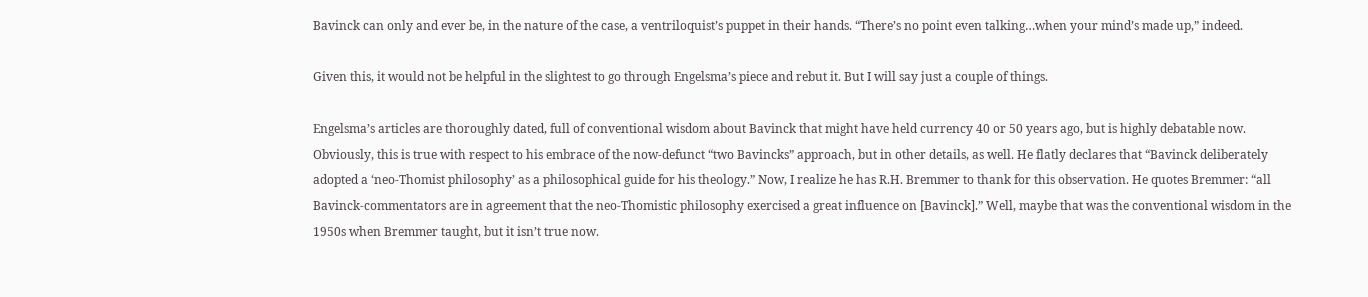Bavinck can only and ever be, in the nature of the case, a ventriloquist’s puppet in their hands. “There’s no point even talking…when your mind’s made up,” indeed.

Given this, it would not be helpful in the slightest to go through Engelsma’s piece and rebut it. But I will say just a couple of things.

Engelsma’s articles are thoroughly dated, full of conventional wisdom about Bavinck that might have held currency 40 or 50 years ago, but is highly debatable now. Obviously, this is true with respect to his embrace of the now-defunct “two Bavincks” approach, but in other details, as well. He flatly declares that “Bavinck deliberately adopted a ‘neo-Thomist philosophy’ as a philosophical guide for his theology.” Now, I realize he has R.H. Bremmer to thank for this observation. He quotes Bremmer: “all Bavinck-commentators are in agreement that the neo-Thomistic philosophy exercised a great influence on [Bavinck].” Well, maybe that was the conventional wisdom in the 1950s when Bremmer taught, but it isn’t true now.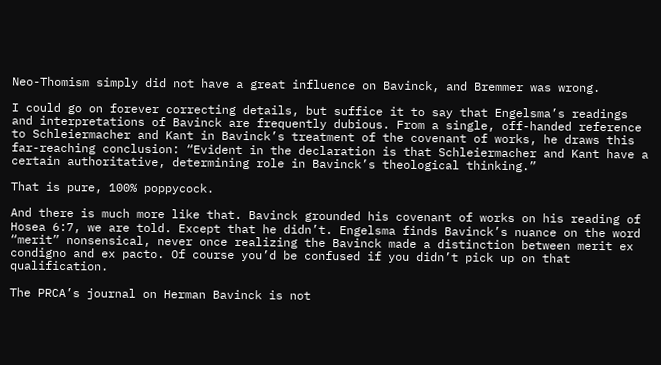Neo-Thomism simply did not have a great influence on Bavinck, and Bremmer was wrong.

I could go on forever correcting details, but suffice it to say that Engelsma’s readings and interpretations of Bavinck are frequently dubious. From a single, off-handed reference to Schleiermacher and Kant in Bavinck’s treatment of the covenant of works, he draws this far-reaching conclusion: “Evident in the declaration is that Schleiermacher and Kant have a certain authoritative, determining role in Bavinck’s theological thinking.”

That is pure, 100% poppycock.

And there is much more like that. Bavinck grounded his covenant of works on his reading of Hosea 6:7, we are told. Except that he didn’t. Engelsma finds Bavinck’s nuance on the word “merit” nonsensical, never once realizing the Bavinck made a distinction between merit ex condigno and ex pacto. Of course you’d be confused if you didn’t pick up on that qualification.

The PRCA’s journal on Herman Bavinck is not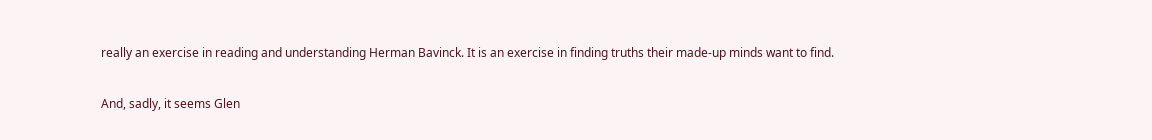really an exercise in reading and understanding Herman Bavinck. It is an exercise in finding truths their made-up minds want to find.

And, sadly, it seems Glen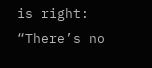is right: “There’s no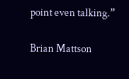point even talking.”

Brian Mattson